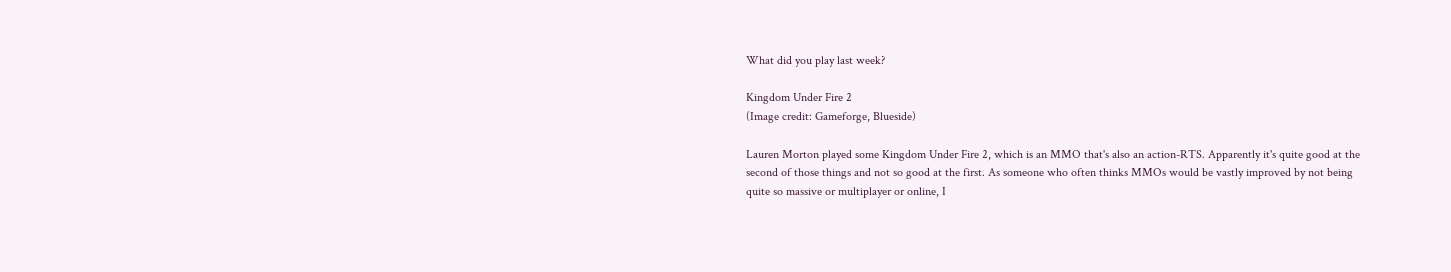What did you play last week?

Kingdom Under Fire 2
(Image credit: Gameforge, Blueside)

Lauren Morton played some Kingdom Under Fire 2, which is an MMO that's also an action-RTS. Apparently it's quite good at the second of those things and not so good at the first. As someone who often thinks MMOs would be vastly improved by not being quite so massive or multiplayer or online, I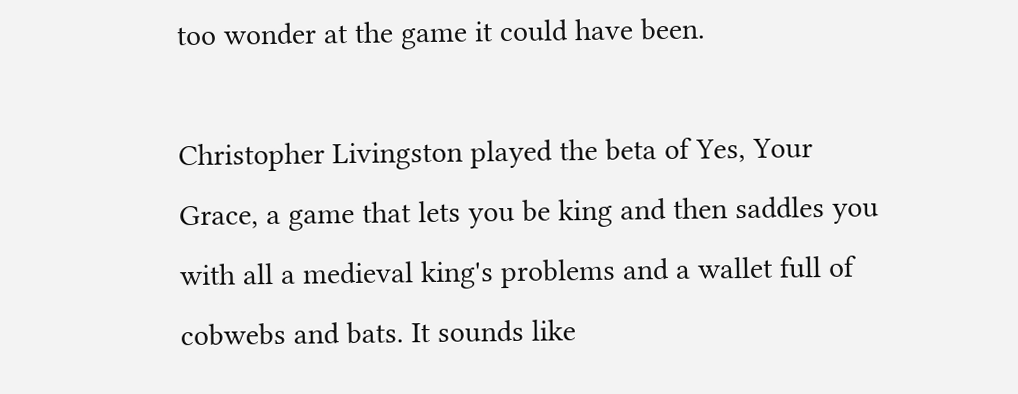too wonder at the game it could have been.

Christopher Livingston played the beta of Yes, Your Grace, a game that lets you be king and then saddles you with all a medieval king's problems and a wallet full of cobwebs and bats. It sounds like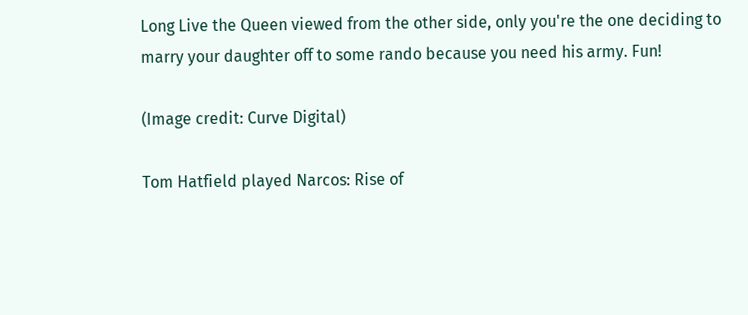Long Live the Queen viewed from the other side, only you're the one deciding to marry your daughter off to some rando because you need his army. Fun!

(Image credit: Curve Digital)

Tom Hatfield played Narcos: Rise of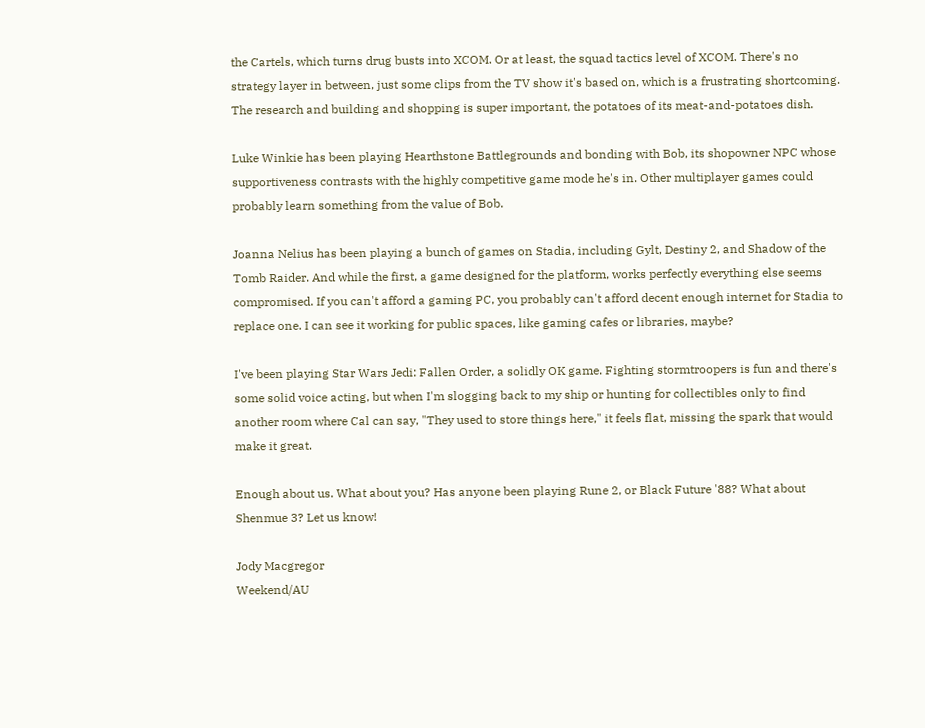the Cartels, which turns drug busts into XCOM. Or at least, the squad tactics level of XCOM. There's no strategy layer in between, just some clips from the TV show it's based on, which is a frustrating shortcoming. The research and building and shopping is super important, the potatoes of its meat-and-potatoes dish.

Luke Winkie has been playing Hearthstone Battlegrounds and bonding with Bob, its shopowner NPC whose supportiveness contrasts with the highly competitive game mode he's in. Other multiplayer games could probably learn something from the value of Bob.

Joanna Nelius has been playing a bunch of games on Stadia, including Gylt, Destiny 2, and Shadow of the Tomb Raider. And while the first, a game designed for the platform, works perfectly everything else seems compromised. If you can't afford a gaming PC, you probably can't afford decent enough internet for Stadia to replace one. I can see it working for public spaces, like gaming cafes or libraries, maybe?

I've been playing Star Wars Jedi: Fallen Order, a solidly OK game. Fighting stormtroopers is fun and there's some solid voice acting, but when I'm slogging back to my ship or hunting for collectibles only to find another room where Cal can say, "They used to store things here," it feels flat, missing the spark that would make it great.

Enough about us. What about you? Has anyone been playing Rune 2, or Black Future '88? What about Shenmue 3? Let us know!

Jody Macgregor
Weekend/AU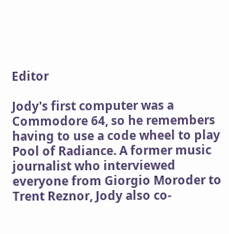Editor

Jody's first computer was a Commodore 64, so he remembers having to use a code wheel to play Pool of Radiance. A former music journalist who interviewed everyone from Giorgio Moroder to Trent Reznor, Jody also co-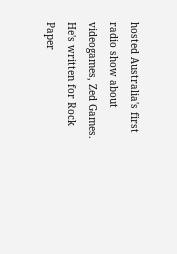hosted Australia's first radio show about videogames, Zed Games. He's written for Rock Paper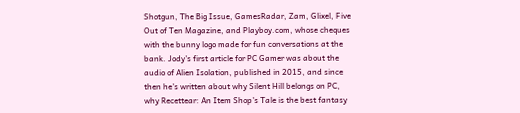Shotgun, The Big Issue, GamesRadar, Zam, Glixel, Five Out of Ten Magazine, and Playboy.com, whose cheques with the bunny logo made for fun conversations at the bank. Jody's first article for PC Gamer was about the audio of Alien Isolation, published in 2015, and since then he's written about why Silent Hill belongs on PC, why Recettear: An Item Shop's Tale is the best fantasy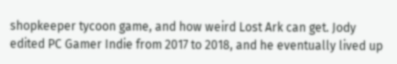shopkeeper tycoon game, and how weird Lost Ark can get. Jody edited PC Gamer Indie from 2017 to 2018, and he eventually lived up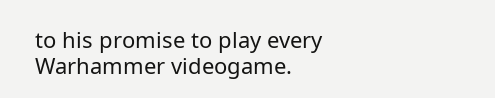to his promise to play every Warhammer videogame.